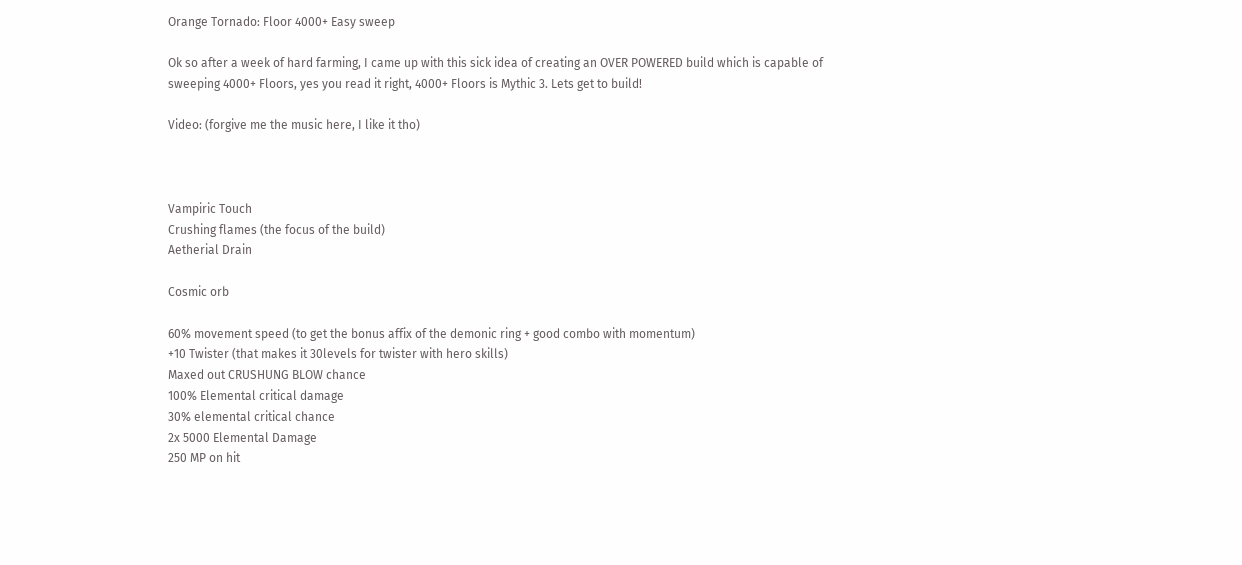Orange Tornado: Floor 4000+ Easy sweep

Ok so after a week of hard farming, I came up with this sick idea of creating an OVER POWERED build which is capable of sweeping 4000+ Floors, yes you read it right, 4000+ Floors is Mythic 3. Lets get to build!

Video: (forgive me the music here, I like it tho)



Vampiric Touch
Crushing flames (the focus of the build)
Aetherial Drain

Cosmic orb

60% movement speed (to get the bonus affix of the demonic ring + good combo with momentum)
+10 Twister (that makes it 30levels for twister with hero skills)
Maxed out CRUSHUNG BLOW chance
100% Elemental critical damage
30% elemental critical chance
2x 5000 Elemental Damage
250 MP on hit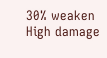30% weaken
High damage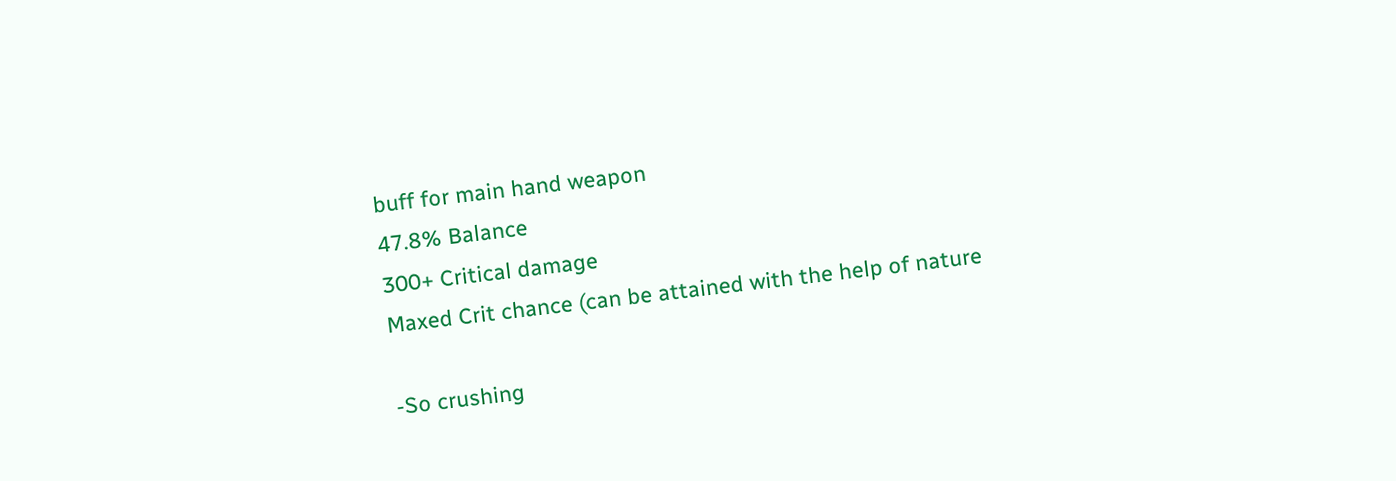buff for main hand weapon
47.8% Balance
300+ Critical damage
Maxed Crit chance (can be attained with the help of nature

-So crushing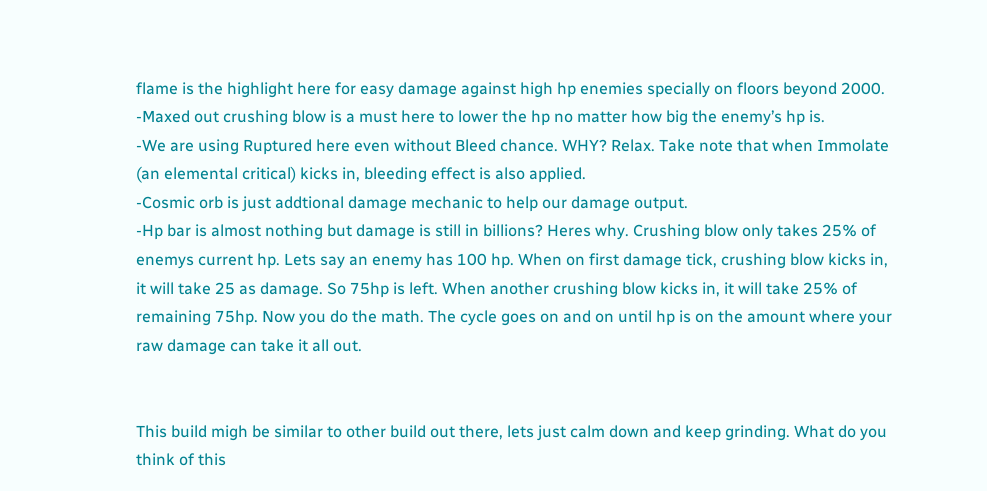flame is the highlight here for easy damage against high hp enemies specially on floors beyond 2000.
-Maxed out crushing blow is a must here to lower the hp no matter how big the enemy’s hp is.
-We are using Ruptured here even without Bleed chance. WHY? Relax. Take note that when Immolate (an elemental critical) kicks in, bleeding effect is also applied.
-Cosmic orb is just addtional damage mechanic to help our damage output.
-Hp bar is almost nothing but damage is still in billions? Heres why. Crushing blow only takes 25% of enemys current hp. Lets say an enemy has 100 hp. When on first damage tick, crushing blow kicks in, it will take 25 as damage. So 75hp is left. When another crushing blow kicks in, it will take 25% of remaining 75hp. Now you do the math. The cycle goes on and on until hp is on the amount where your raw damage can take it all out.


This build migh be similar to other build out there, lets just calm down and keep grinding. What do you think of this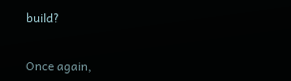build?


Once again,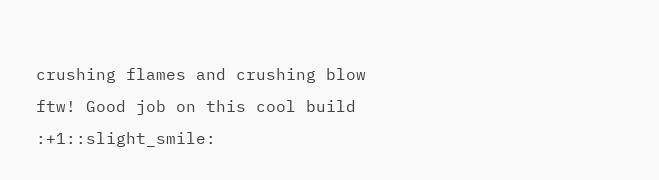crushing flames and crushing blow ftw! Good job on this cool build :+1::slight_smile: